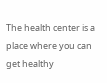The health center is a place where you can get healthy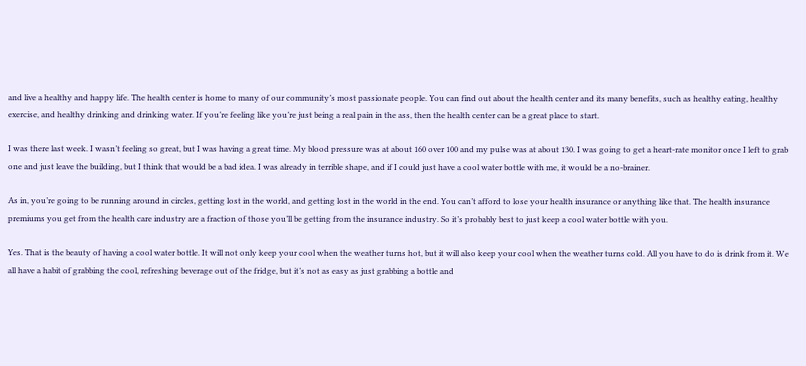and live a healthy and happy life. The health center is home to many of our community’s most passionate people. You can find out about the health center and its many benefits, such as healthy eating, healthy exercise, and healthy drinking and drinking water. If you’re feeling like you’re just being a real pain in the ass, then the health center can be a great place to start.

I was there last week. I wasn’t feeling so great, but I was having a great time. My blood pressure was at about 160 over 100 and my pulse was at about 130. I was going to get a heart-rate monitor once I left to grab one and just leave the building, but I think that would be a bad idea. I was already in terrible shape, and if I could just have a cool water bottle with me, it would be a no-brainer.

As in, you’re going to be running around in circles, getting lost in the world, and getting lost in the world in the end. You can’t afford to lose your health insurance or anything like that. The health insurance premiums you get from the health care industry are a fraction of those you’ll be getting from the insurance industry. So it’s probably best to just keep a cool water bottle with you.

Yes. That is the beauty of having a cool water bottle. It will not only keep your cool when the weather turns hot, but it will also keep your cool when the weather turns cold. All you have to do is drink from it. We all have a habit of grabbing the cool, refreshing beverage out of the fridge, but it’s not as easy as just grabbing a bottle and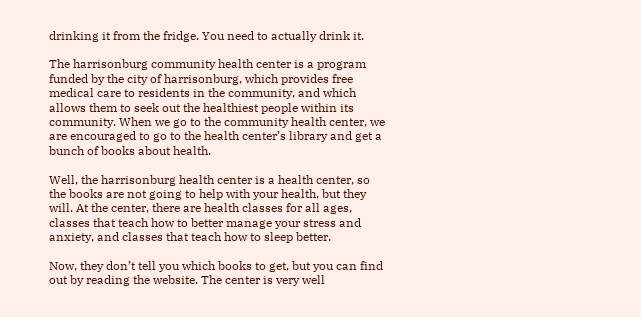drinking it from the fridge. You need to actually drink it.

The harrisonburg community health center is a program funded by the city of harrisonburg, which provides free medical care to residents in the community, and which allows them to seek out the healthiest people within its community. When we go to the community health center, we are encouraged to go to the health center’s library and get a bunch of books about health.

Well, the harrisonburg health center is a health center, so the books are not going to help with your health, but they will. At the center, there are health classes for all ages, classes that teach how to better manage your stress and anxiety, and classes that teach how to sleep better.

Now, they don’t tell you which books to get, but you can find out by reading the website. The center is very well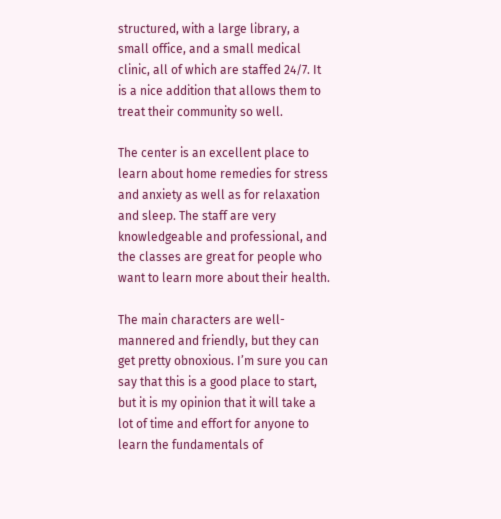structured, with a large library, a small office, and a small medical clinic, all of which are staffed 24/7. It is a nice addition that allows them to treat their community so well.

The center is an excellent place to learn about home remedies for stress and anxiety as well as for relaxation and sleep. The staff are very knowledgeable and professional, and the classes are great for people who want to learn more about their health.

The main characters are well-mannered and friendly, but they can get pretty obnoxious. I’m sure you can say that this is a good place to start, but it is my opinion that it will take a lot of time and effort for anyone to learn the fundamentals of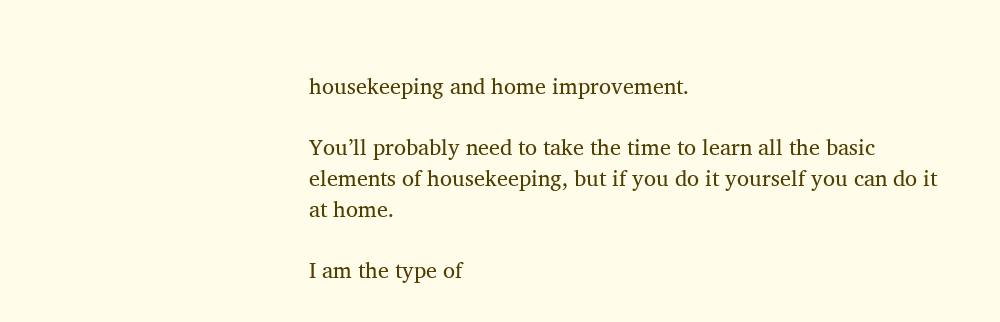housekeeping and home improvement.

You’ll probably need to take the time to learn all the basic elements of housekeeping, but if you do it yourself you can do it at home.

I am the type of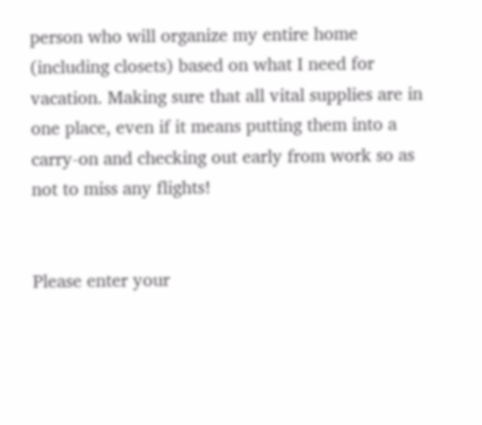person who will organize my entire home (including closets) based on what I need for vacation. Making sure that all vital supplies are in one place, even if it means putting them into a carry-on and checking out early from work so as not to miss any flights!


Please enter your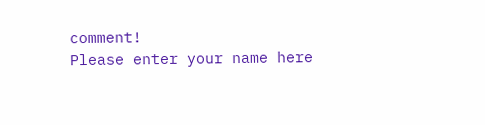comment!
Please enter your name here